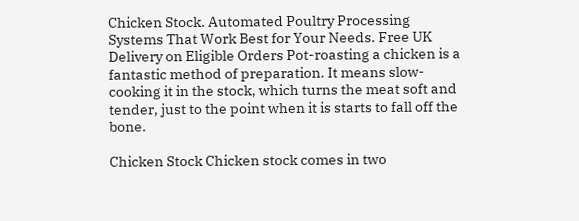Chicken Stock. Automated Poultry Processing Systems That Work Best for Your Needs. Free UK Delivery on Eligible Orders Pot-roasting a chicken is a fantastic method of preparation. It means slow-cooking it in the stock, which turns the meat soft and tender, just to the point when it is starts to fall off the bone.

Chicken Stock Chicken stock comes in two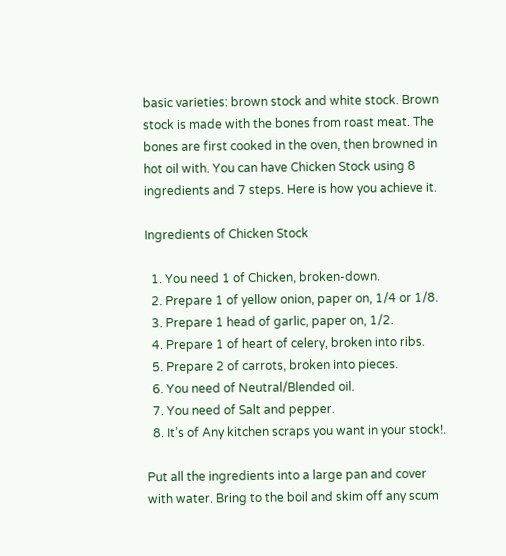basic varieties: brown stock and white stock. Brown stock is made with the bones from roast meat. The bones are first cooked in the oven, then browned in hot oil with. You can have Chicken Stock using 8 ingredients and 7 steps. Here is how you achieve it.

Ingredients of Chicken Stock

  1. You need 1 of Chicken, broken-down.
  2. Prepare 1 of yellow onion, paper on, 1/4 or 1/8.
  3. Prepare 1 head of garlic, paper on, 1/2.
  4. Prepare 1 of heart of celery, broken into ribs.
  5. Prepare 2 of carrots, broken into pieces.
  6. You need of Neutral/Blended oil.
  7. You need of Salt and pepper.
  8. It’s of Any kitchen scraps you want in your stock!.

Put all the ingredients into a large pan and cover with water. Bring to the boil and skim off any scum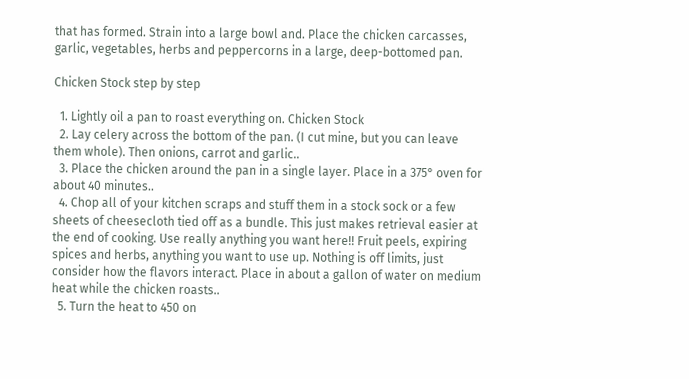that has formed. Strain into a large bowl and. Place the chicken carcasses, garlic, vegetables, herbs and peppercorns in a large, deep-bottomed pan.

Chicken Stock step by step

  1. Lightly oil a pan to roast everything on. Chicken Stock
  2. Lay celery across the bottom of the pan. (I cut mine, but you can leave them whole). Then onions, carrot and garlic..
  3. Place the chicken around the pan in a single layer. Place in a 375° oven for about 40 minutes..
  4. Chop all of your kitchen scraps and stuff them in a stock sock or a few sheets of cheesecloth tied off as a bundle. This just makes retrieval easier at the end of cooking. Use really anything you want here!! Fruit peels, expiring spices and herbs, anything you want to use up. Nothing is off limits, just consider how the flavors interact. Place in about a gallon of water on medium heat while the chicken roasts..
  5. Turn the heat to 450 on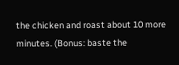the chicken and roast about 10 more minutes. (Bonus: baste the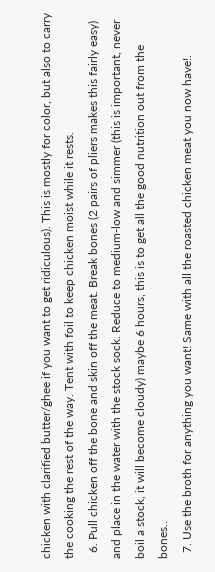chicken with clarified butter/ghee if you want to get ridiculous). This is mostly for color, but also to carry the cooking the rest of the way. Tent with foil to keep chicken moist while it rests.
  6. Pull chicken off the bone and skin off the meat. Break bones (2 pairs of pliers makes this fairly easy) and place in the water with the stock sock. Reduce to medium-low and simmer (this is important, never boil a stock, it will become cloudy) maybe 6 hours, this is to get all the good nutrition out from the bones..
  7. Use the broth for anything you want! Same with all the roasted chicken meat you now have!.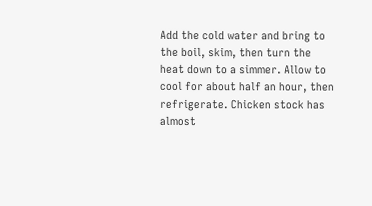Add the cold water and bring to the boil, skim, then turn the heat down to a simmer. Allow to cool for about half an hour, then refrigerate. Chicken stock has almost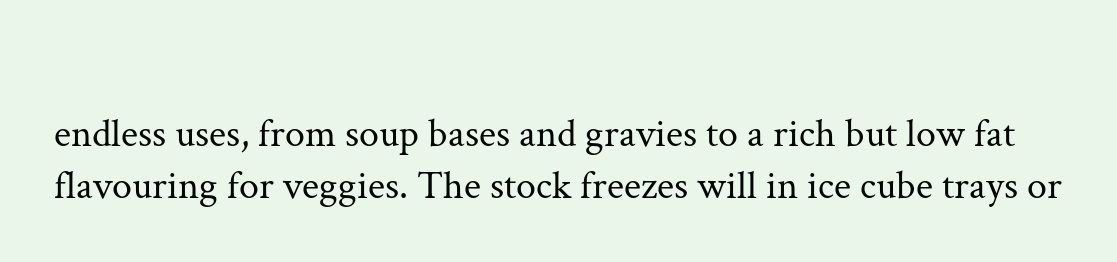endless uses, from soup bases and gravies to a rich but low fat flavouring for veggies. The stock freezes will in ice cube trays or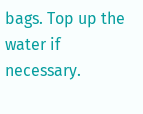bags. Top up the water if necessary.